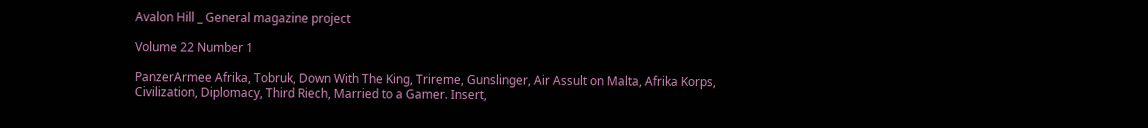Avalon Hill _ General magazine project

Volume 22 Number 1

PanzerArmee Afrika, Tobruk, Down With The King, Trireme, Gunslinger, Air Assult on Malta, Afrika Korps, Civilization, Diplomacy, Third Riech, Married to a Gamer. Insert,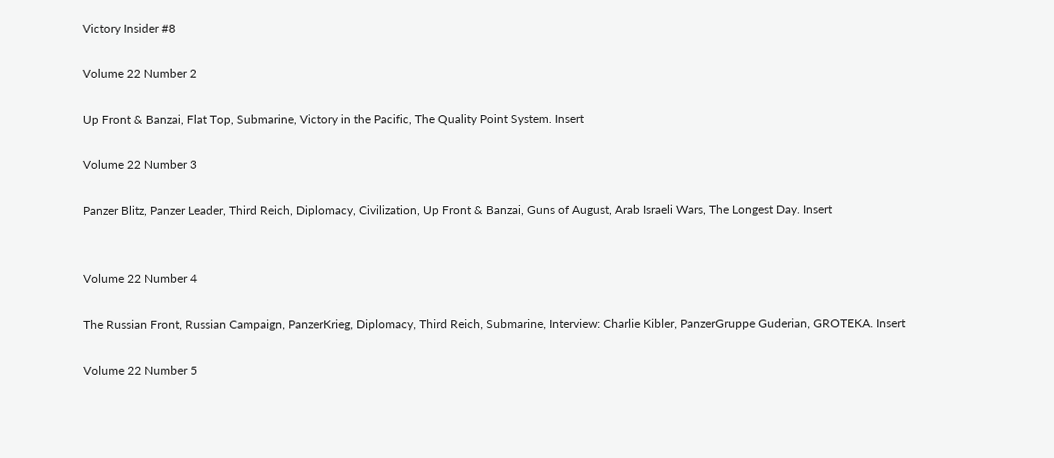Victory Insider #8

Volume 22 Number 2

Up Front & Banzai, Flat Top, Submarine, Victory in the Pacific, The Quality Point System. Insert

Volume 22 Number 3

Panzer Blitz, Panzer Leader, Third Reich, Diplomacy, Civilization, Up Front & Banzai, Guns of August, Arab Israeli Wars, The Longest Day. Insert


Volume 22 Number 4

The Russian Front, Russian Campaign, PanzerKrieg, Diplomacy, Third Reich, Submarine, Interview: Charlie Kibler, PanzerGruppe Guderian, GROTEKA. Insert

Volume 22 Number 5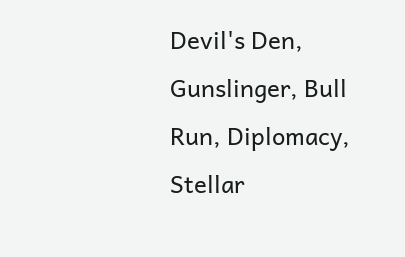Devil's Den, Gunslinger, Bull Run, Diplomacy, Stellar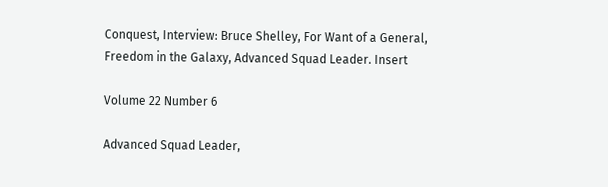Conquest, Interview: Bruce Shelley, For Want of a General, Freedom in the Galaxy, Advanced Squad Leader. Insert

Volume 22 Number 6

Advanced Squad Leader,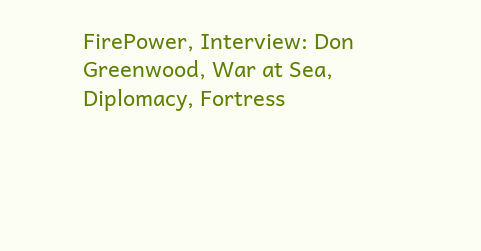FirePower, Interview: Don Greenwood, War at Sea, Diplomacy, Fortress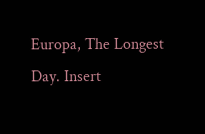Europa, The Longest Day. Insert